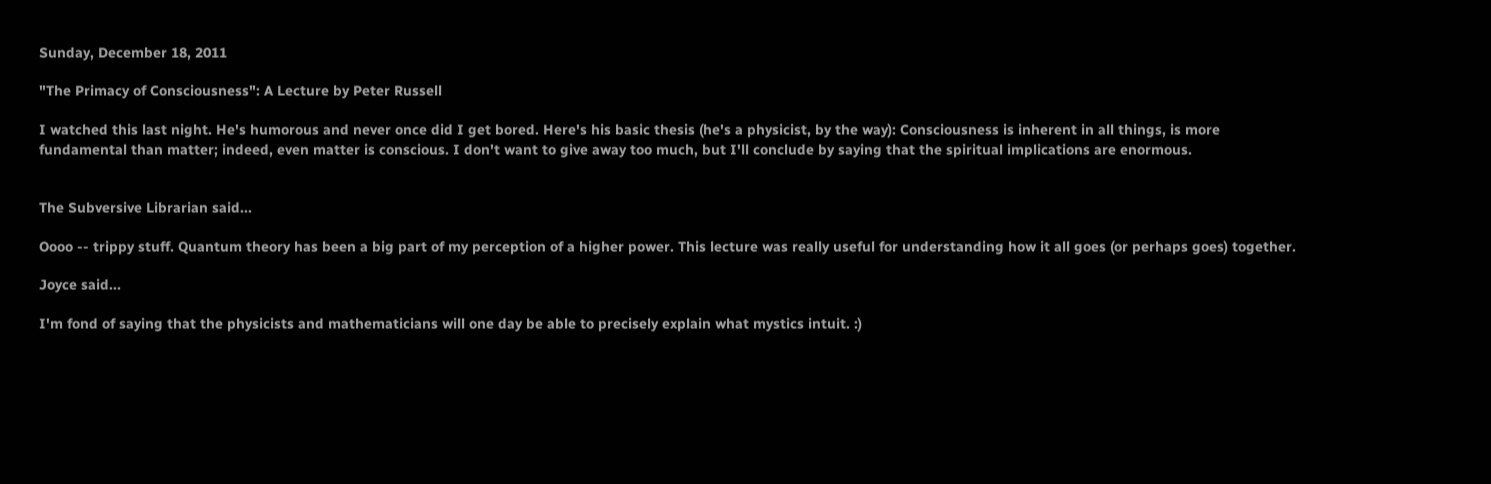Sunday, December 18, 2011

"The Primacy of Consciousness": A Lecture by Peter Russell

I watched this last night. He's humorous and never once did I get bored. Here's his basic thesis (he's a physicist, by the way): Consciousness is inherent in all things, is more fundamental than matter; indeed, even matter is conscious. I don't want to give away too much, but I'll conclude by saying that the spiritual implications are enormous.


The Subversive Librarian said...

Oooo -- trippy stuff. Quantum theory has been a big part of my perception of a higher power. This lecture was really useful for understanding how it all goes (or perhaps goes) together.

Joyce said...

I'm fond of saying that the physicists and mathematicians will one day be able to precisely explain what mystics intuit. :)